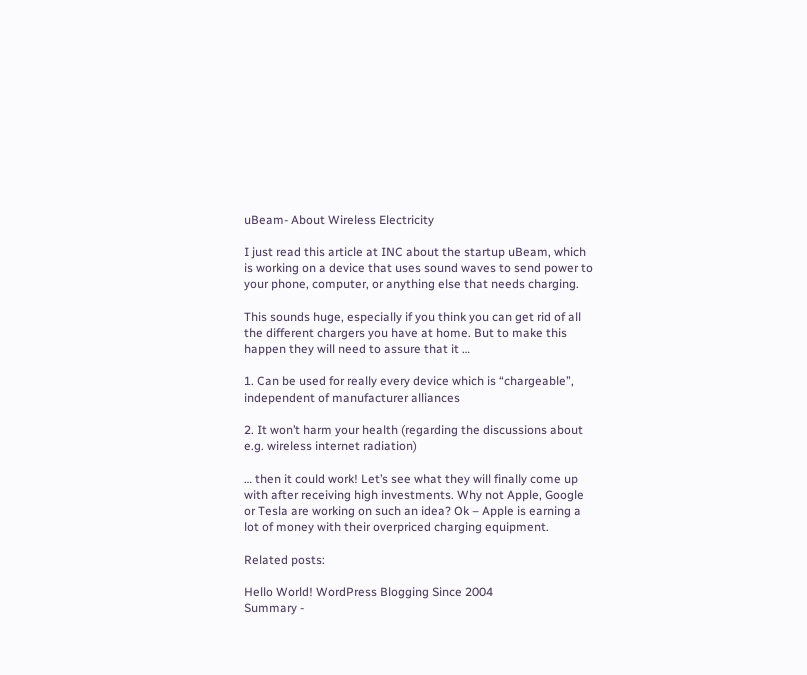uBeam- About Wireless Electricity

I just read this article at INC about the startup uBeam, which is working on a device that uses sound waves to send power to your phone, computer, or anything else that needs charging.

This sounds huge, especially if you think you can get rid of all the different chargers you have at home. But to make this happen they will need to assure that it …

1. Can be used for really every device which is “chargeable”, independent of manufacturer alliances

2. It won’t harm your health (regarding the discussions about e.g. wireless internet radiation)

… then it could work! Let’s see what they will finally come up with after receiving high investments. Why not Apple, Google or Tesla are working on such an idea? Ok – Apple is earning a lot of money with their overpriced charging equipment.

Related posts:

Hello World! WordPress Blogging Since 2004
Summary -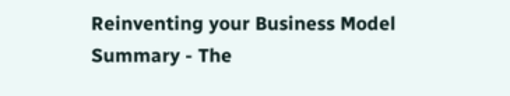Reinventing your Business Model
Summary - The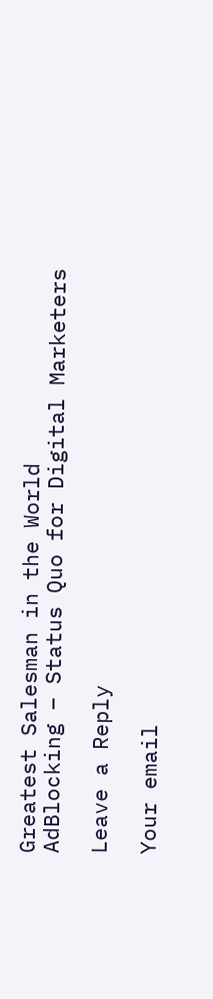Greatest Salesman in the World
AdBlocking – Status Quo for Digital Marketers

Leave a Reply

Your email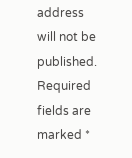address will not be published. Required fields are marked *